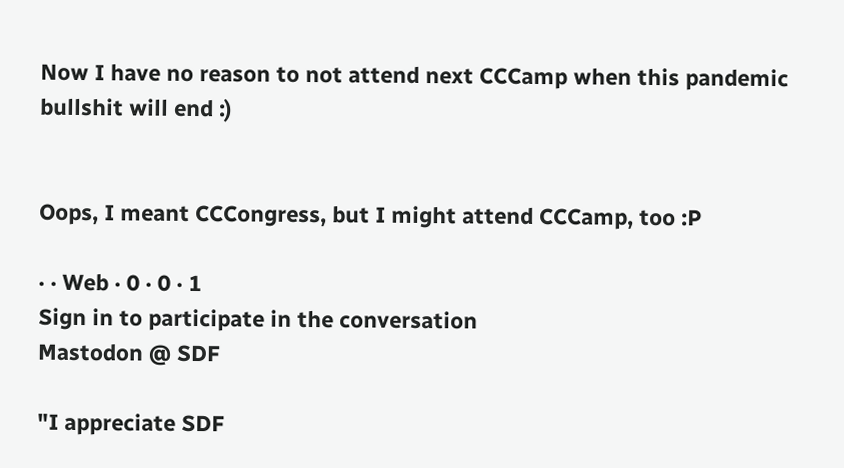Now I have no reason to not attend next CCCamp when this pandemic bullshit will end :)


Oops, I meant CCCongress, but I might attend CCCamp, too :P

· · Web · 0 · 0 · 1
Sign in to participate in the conversation
Mastodon @ SDF

"I appreciate SDF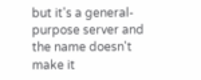but it's a general-purpose server and the name doesn't make it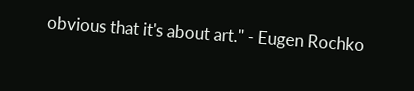obvious that it's about art." - Eugen Rochko